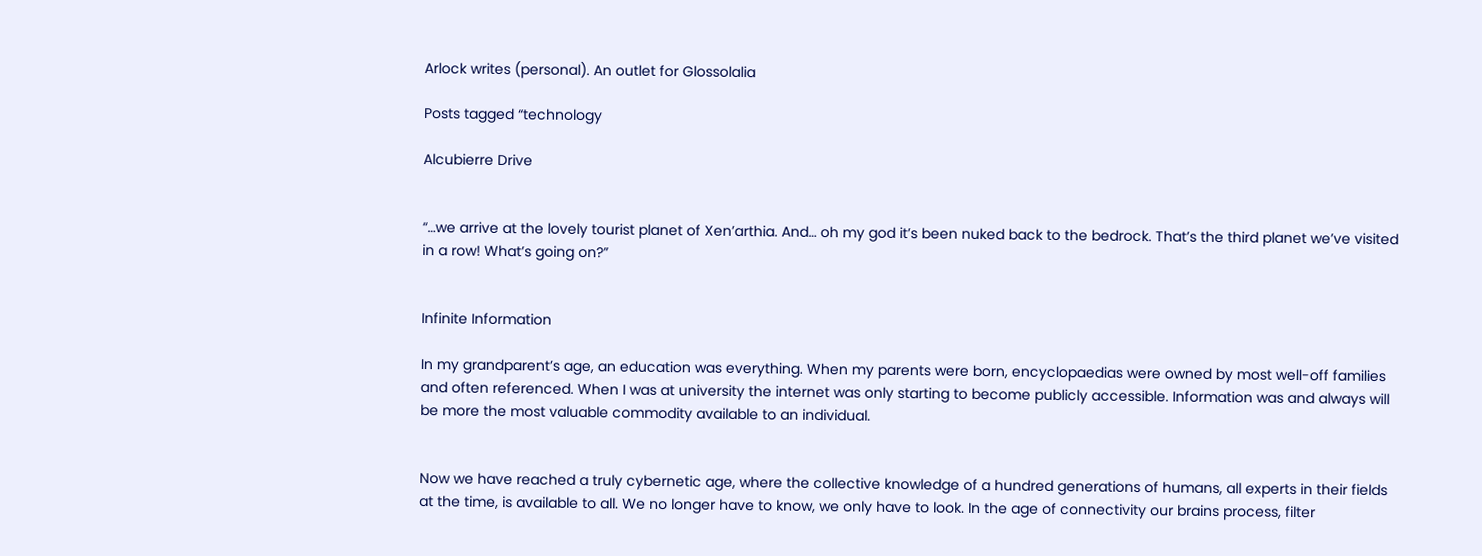Arlock writes (personal). An outlet for Glossolalia

Posts tagged “technology

Alcubierre Drive


“…we arrive at the lovely tourist planet of Xen’arthia. And… oh my god it’s been nuked back to the bedrock. That’s the third planet we’ve visited in a row! What’s going on?”


Infinite Information

In my grandparent’s age, an education was everything. When my parents were born, encyclopaedias were owned by most well-off families and often referenced. When I was at university the internet was only starting to become publicly accessible. Information was and always will be more the most valuable commodity available to an individual.


Now we have reached a truly cybernetic age, where the collective knowledge of a hundred generations of humans, all experts in their fields at the time, is available to all. We no longer have to know, we only have to look. In the age of connectivity our brains process, filter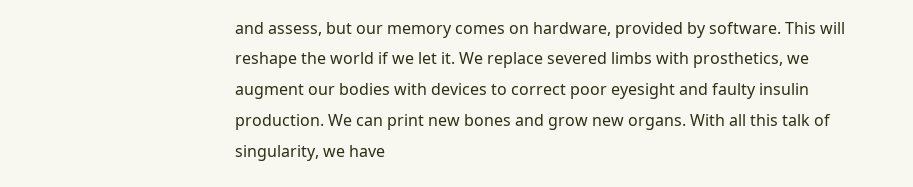and assess, but our memory comes on hardware, provided by software. This will reshape the world if we let it. We replace severed limbs with prosthetics, we augment our bodies with devices to correct poor eyesight and faulty insulin production. We can print new bones and grow new organs. With all this talk of singularity, we have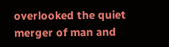overlooked the quiet merger of man and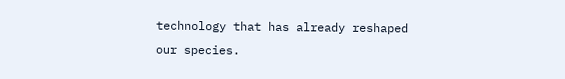technology that has already reshaped our species.